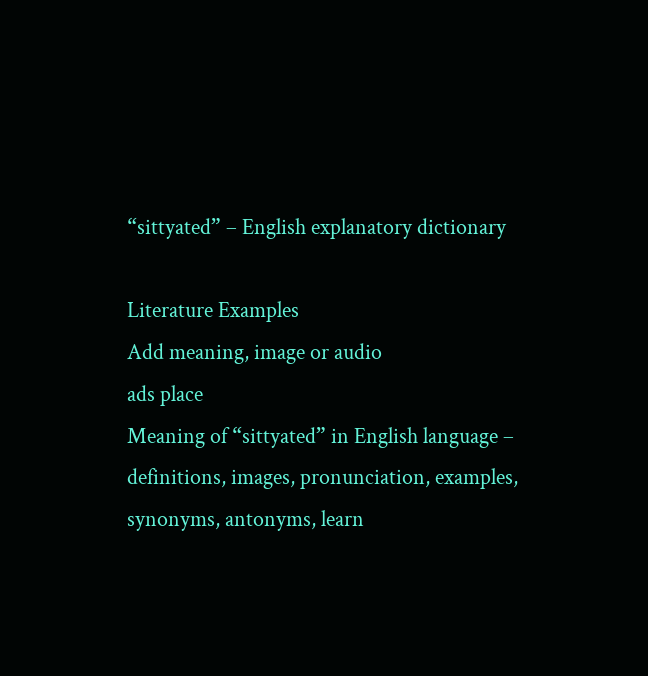“sittyated” – English explanatory dictionary

Literature Examples
Add meaning, image or audio
ads place
Meaning of “sittyated” in English language – definitions, images, pronunciation, examples, synonyms, antonyms, learn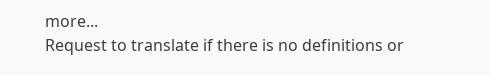more...
Request to translate if there is no definitions or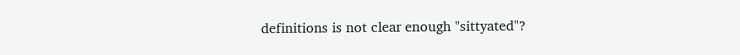definitions is not clear enough "sittyated"?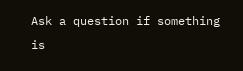Ask a question if something is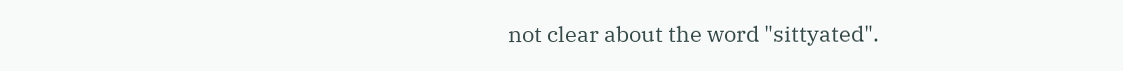not clear about the word "sittyated".